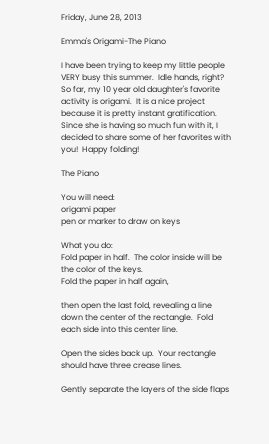Friday, June 28, 2013

Emma's Origami-The Piano

I have been trying to keep my little people VERY busy this summer.  Idle hands, right?  So far, my 10 year old daughter's favorite activity is origami.  It is a nice project because it is pretty instant gratification.  Since she is having so much fun with it, I decided to share some of her favorites with you!  Happy folding!

The Piano

You will need:
origami paper
pen or marker to draw on keys

What you do:
Fold paper in half.  The color inside will be the color of the keys.
Fold the paper in half again,

then open the last fold, revealing a line down the center of the rectangle.  Fold each side into this center line.

Open the sides back up.  Your rectangle should have three crease lines.

Gently separate the layers of the side flaps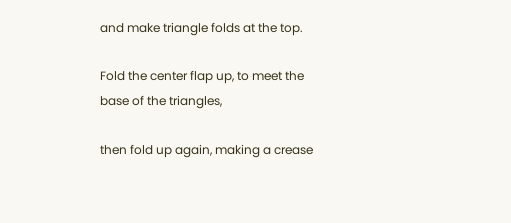and make triangle folds at the top.

Fold the center flap up, to meet the base of the triangles,

then fold up again, making a crease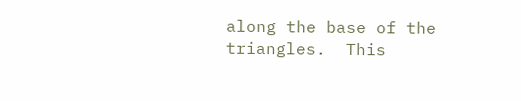along the base of the triangles.  This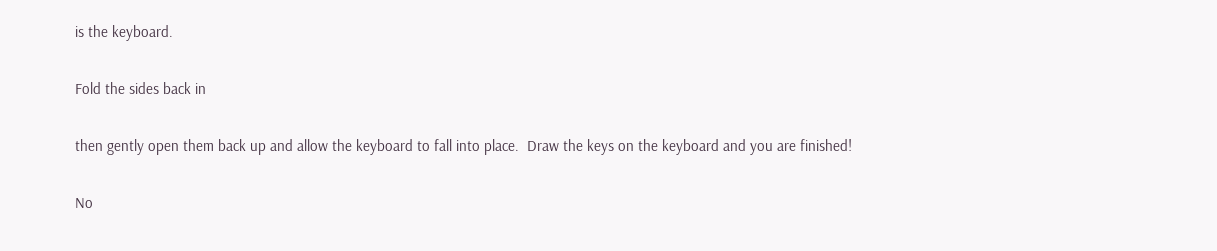is the keyboard.

Fold the sides back in

then gently open them back up and allow the keyboard to fall into place.  Draw the keys on the keyboard and you are finished!

No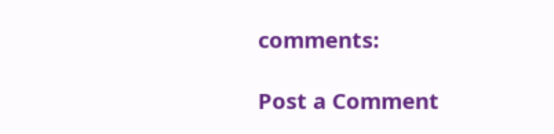comments:

Post a Comment